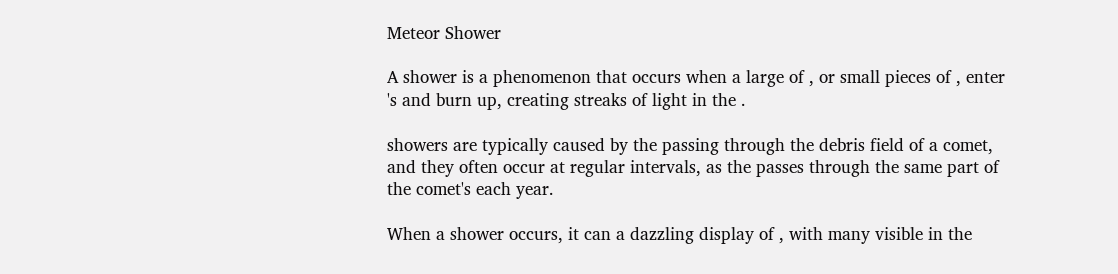Meteor Shower

A shower is a phenomenon that occurs when a large of , or small pieces of , enter 's and burn up, creating streaks of light in the .

showers are typically caused by the passing through the debris field of a comet, and they often occur at regular intervals, as the passes through the same part of the comet's each year.

When a shower occurs, it can a dazzling display of , with many visible in the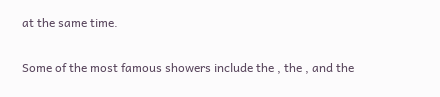at the same time.

Some of the most famous showers include the , the , and the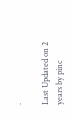.

Last Updated on 2 years by pinc